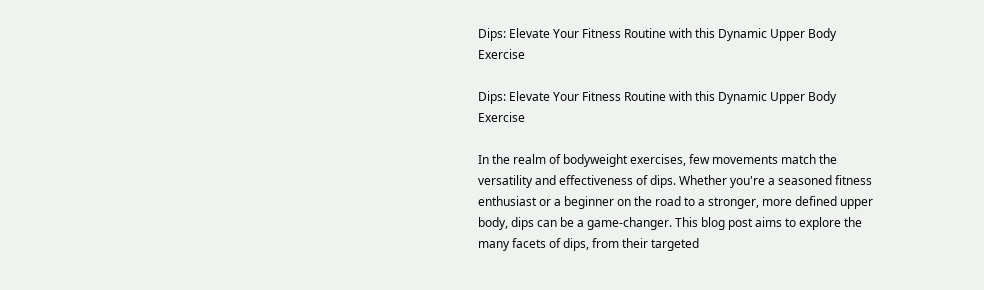Dips: Elevate Your Fitness Routine with this Dynamic Upper Body Exercise

Dips: Elevate Your Fitness Routine with this Dynamic Upper Body Exercise

In the realm of bodyweight exercises, few movements match the versatility and effectiveness of dips. Whether you're a seasoned fitness enthusiast or a beginner on the road to a stronger, more defined upper body, dips can be a game-changer. This blog post aims to explore the many facets of dips, from their targeted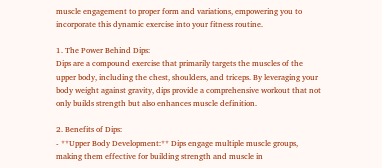muscle engagement to proper form and variations, empowering you to incorporate this dynamic exercise into your fitness routine.

1. The Power Behind Dips:
Dips are a compound exercise that primarily targets the muscles of the upper body, including the chest, shoulders, and triceps. By leveraging your body weight against gravity, dips provide a comprehensive workout that not only builds strength but also enhances muscle definition.

2. Benefits of Dips:
- **Upper Body Development:** Dips engage multiple muscle groups, making them effective for building strength and muscle in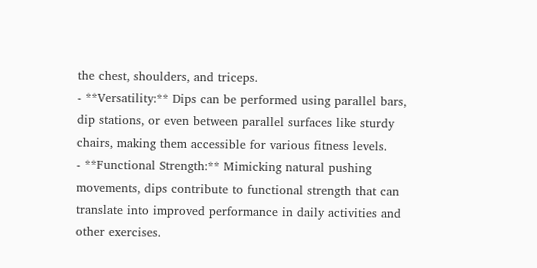the chest, shoulders, and triceps.
- **Versatility:** Dips can be performed using parallel bars, dip stations, or even between parallel surfaces like sturdy chairs, making them accessible for various fitness levels.
- **Functional Strength:** Mimicking natural pushing movements, dips contribute to functional strength that can translate into improved performance in daily activities and other exercises.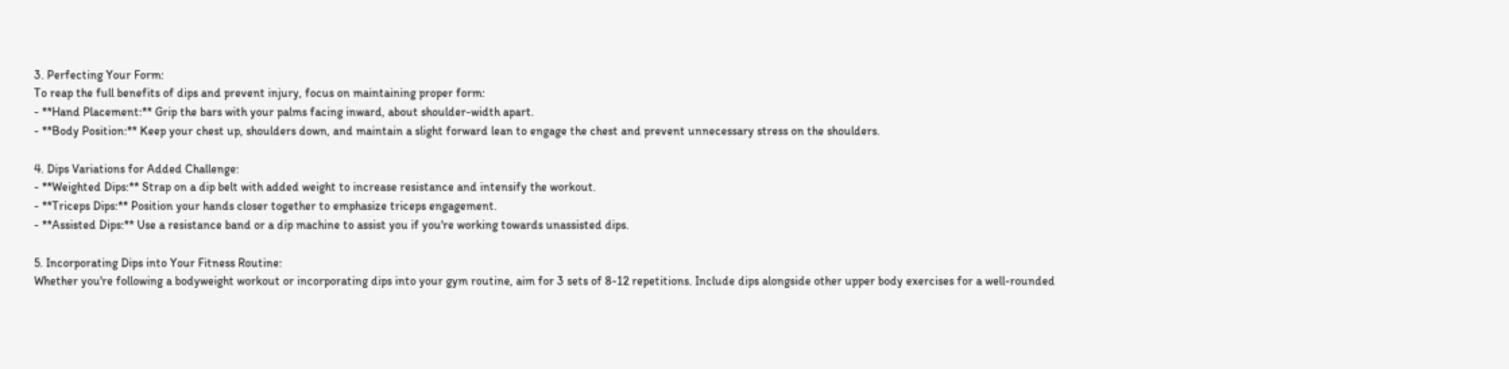3. Perfecting Your Form:
To reap the full benefits of dips and prevent injury, focus on maintaining proper form:
- **Hand Placement:** Grip the bars with your palms facing inward, about shoulder-width apart.
- **Body Position:** Keep your chest up, shoulders down, and maintain a slight forward lean to engage the chest and prevent unnecessary stress on the shoulders.

4. Dips Variations for Added Challenge:
- **Weighted Dips:** Strap on a dip belt with added weight to increase resistance and intensify the workout.
- **Triceps Dips:** Position your hands closer together to emphasize triceps engagement.
- **Assisted Dips:** Use a resistance band or a dip machine to assist you if you're working towards unassisted dips.

5. Incorporating Dips into Your Fitness Routine:
Whether you're following a bodyweight workout or incorporating dips into your gym routine, aim for 3 sets of 8-12 repetitions. Include dips alongside other upper body exercises for a well-rounded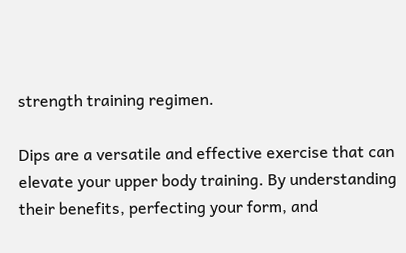strength training regimen.

Dips are a versatile and effective exercise that can elevate your upper body training. By understanding their benefits, perfecting your form, and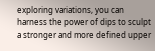exploring variations, you can harness the power of dips to sculpt a stronger and more defined upper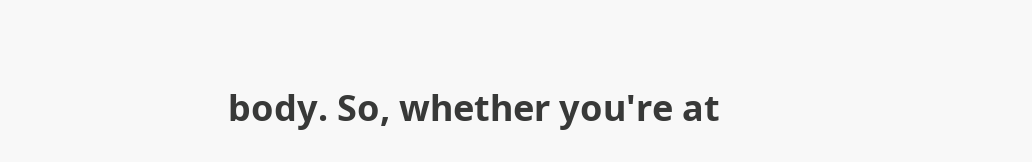body. So, whether you're at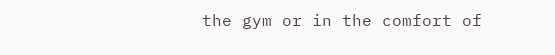the gym or in the comfort of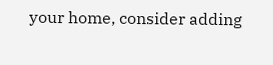your home, consider adding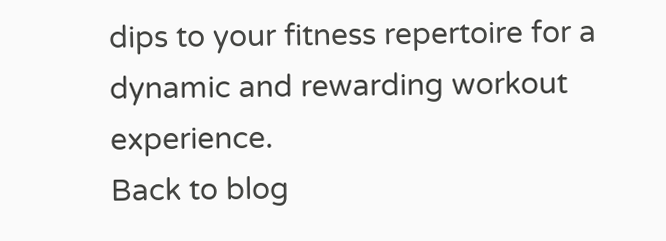dips to your fitness repertoire for a dynamic and rewarding workout experience.
Back to blog